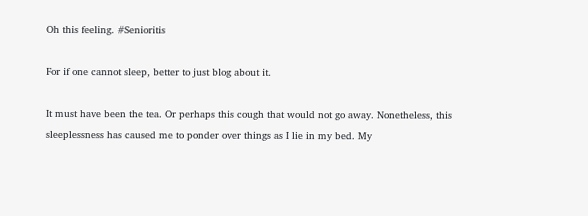Oh this feeling. #Senioritis

For if one cannot sleep, better to just blog about it.

It must have been the tea. Or perhaps this cough that would not go away. Nonetheless, this sleeplessness has caused me to ponder over things as I lie in my bed. My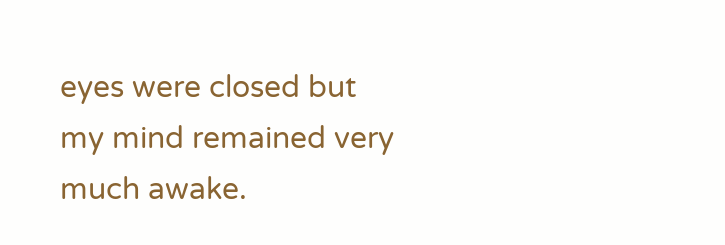eyes were closed but my mind remained very much awake.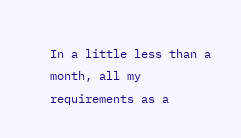In a little less than a month, all my requirements as a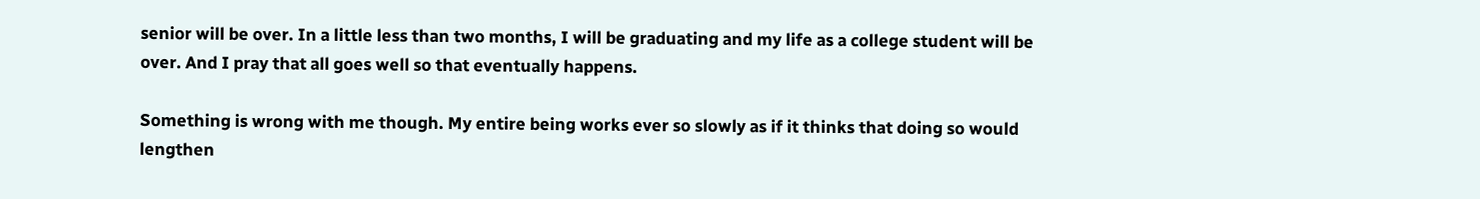senior will be over. In a little less than two months, I will be graduating and my life as a college student will be over. And I pray that all goes well so that eventually happens.

Something is wrong with me though. My entire being works ever so slowly as if it thinks that doing so would lengthen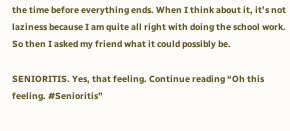the time before everything ends. When I think about it, it’s not laziness because I am quite all right with doing the school work. So then I asked my friend what it could possibly be.

SENIORITIS. Yes, that feeling. Continue reading “Oh this feeling. #Senioritis”